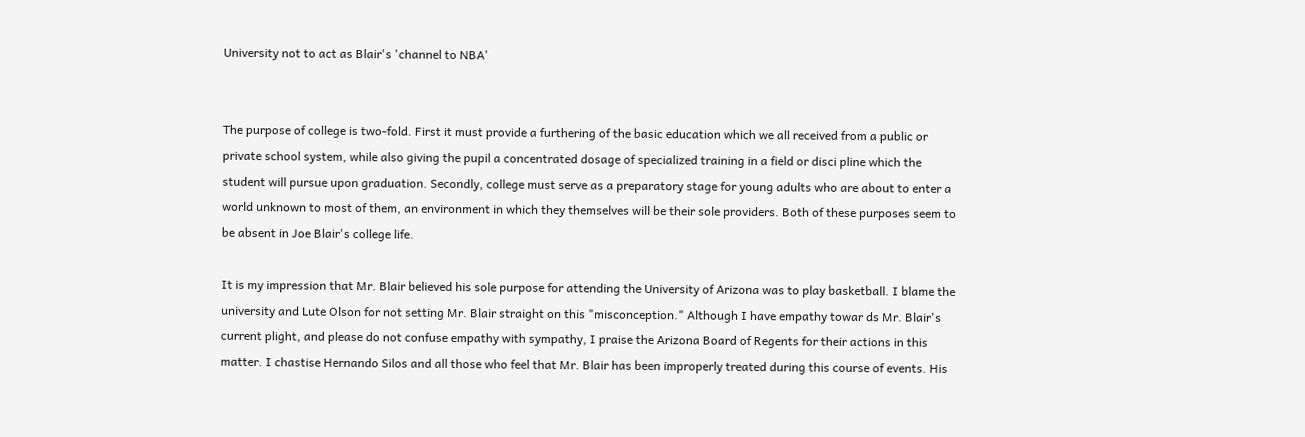University not to act as Blair's 'channel to NBA'


The purpose of college is two-fold. First it must provide a furthering of the basic education which we all received from a public or private school system, while also giving the pupil a concentrated dosage of specialized training in a field or disci pline which the student will pursue upon graduation. Secondly, college must serve as a preparatory stage for young adults who are about to enter a world unknown to most of them, an environment in which they themselves will be their sole providers. Both of these purposes seem to be absent in Joe Blair's college life.

It is my impression that Mr. Blair believed his sole purpose for attending the University of Arizona was to play basketball. I blame the university and Lute Olson for not setting Mr. Blair straight on this "misconception." Although I have empathy towar ds Mr. Blair's current plight, and please do not confuse empathy with sympathy, I praise the Arizona Board of Regents for their actions in this matter. I chastise Hernando Silos and all those who feel that Mr. Blair has been improperly treated during this course of events. His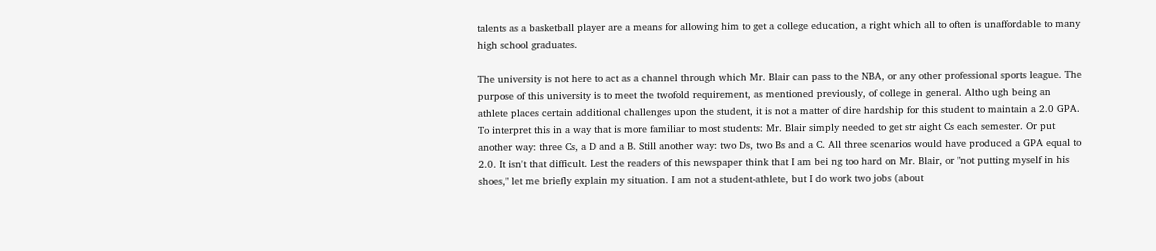talents as a basketball player are a means for allowing him to get a college education, a right which all to often is unaffordable to many high school graduates.

The university is not here to act as a channel through which Mr. Blair can pass to the NBA, or any other professional sports league. The purpose of this university is to meet the twofold requirement, as mentioned previously, of college in general. Altho ugh being an athlete places certain additional challenges upon the student, it is not a matter of dire hardship for this student to maintain a 2.0 GPA. To interpret this in a way that is more familiar to most students: Mr. Blair simply needed to get str aight Cs each semester. Or put another way: three Cs, a D and a B. Still another way: two Ds, two Bs and a C. All three scenarios would have produced a GPA equal to 2.0. It isn't that difficult. Lest the readers of this newspaper think that I am bei ng too hard on Mr. Blair, or "not putting myself in his shoes," let me briefly explain my situation. I am not a student-athlete, but I do work two jobs (about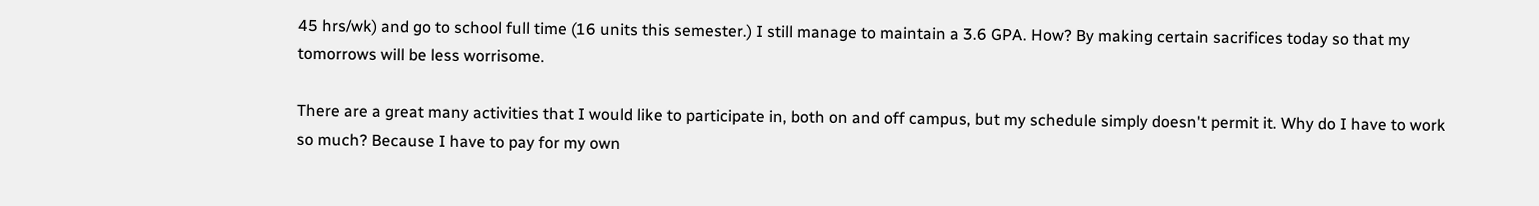45 hrs/wk) and go to school full time (16 units this semester.) I still manage to maintain a 3.6 GPA. How? By making certain sacrifices today so that my tomorrows will be less worrisome.

There are a great many activities that I would like to participate in, both on and off campus, but my schedule simply doesn't permit it. Why do I have to work so much? Because I have to pay for my own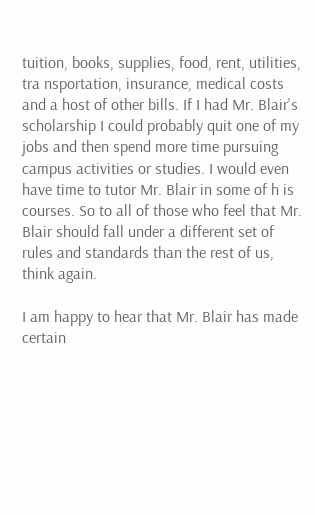tuition, books, supplies, food, rent, utilities, tra nsportation, insurance, medical costs and a host of other bills. If I had Mr. Blair's scholarship I could probably quit one of my jobs and then spend more time pursuing campus activities or studies. I would even have time to tutor Mr. Blair in some of h is courses. So to all of those who feel that Mr. Blair should fall under a different set of rules and standards than the rest of us, think again.

I am happy to hear that Mr. Blair has made certain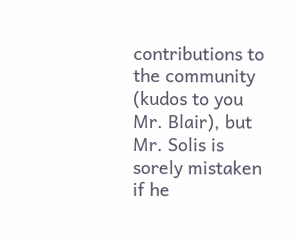contributions to the community (kudos to you Mr. Blair), but Mr. Solis is sorely mistaken if he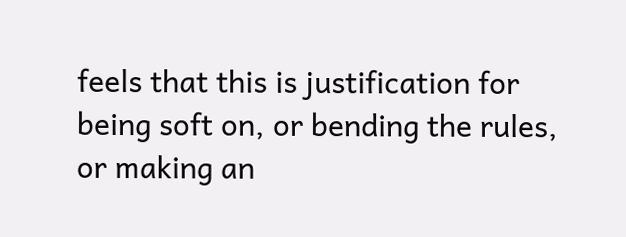feels that this is justification for being soft on, or bending the rules, or making an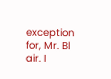exception for, Mr. Bl air. I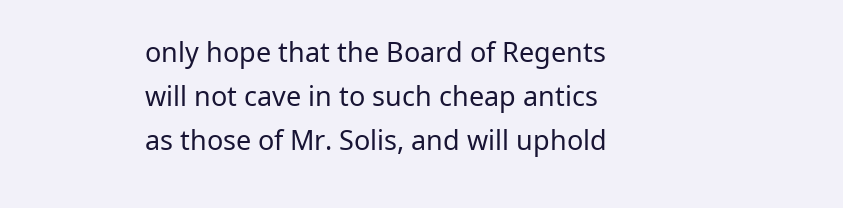only hope that the Board of Regents will not cave in to such cheap antics as those of Mr. Solis, and will uphold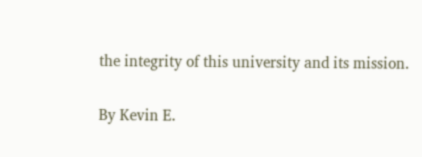the integrity of this university and its mission.

By Kevin E.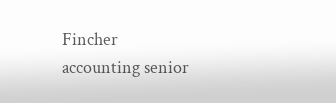Fincher
accounting senior